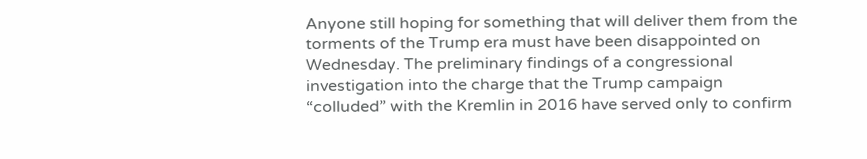Anyone still hoping for something that will deliver them from the torments of the Trump era must have been disappointed on Wednesday. The preliminary findings of a congressional investigation into the charge that the Trump campaign “colluded” with the Kremlin in 2016 have served only to confirm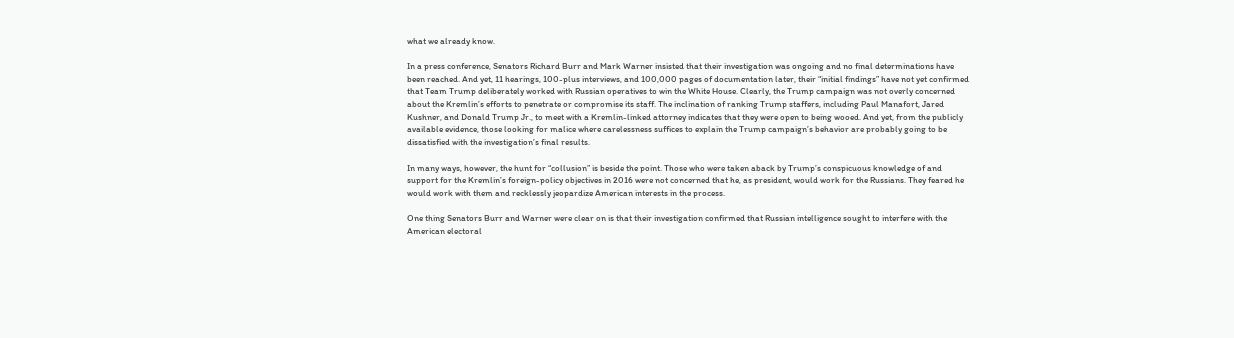what we already know.

In a press conference, Senators Richard Burr and Mark Warner insisted that their investigation was ongoing and no final determinations have been reached. And yet, 11 hearings, 100-plus interviews, and 100,000 pages of documentation later, their “initial findings” have not yet confirmed that Team Trump deliberately worked with Russian operatives to win the White House. Clearly, the Trump campaign was not overly concerned about the Kremlin’s efforts to penetrate or compromise its staff. The inclination of ranking Trump staffers, including Paul Manafort, Jared Kushner, and Donald Trump Jr., to meet with a Kremlin-linked attorney indicates that they were open to being wooed. And yet, from the publicly available evidence, those looking for malice where carelessness suffices to explain the Trump campaign’s behavior are probably going to be dissatisfied with the investigation’s final results.

In many ways, however, the hunt for “collusion” is beside the point. Those who were taken aback by Trump’s conspicuous knowledge of and support for the Kremlin’s foreign-policy objectives in 2016 were not concerned that he, as president, would work for the Russians. They feared he would work with them and recklessly jeopardize American interests in the process.

One thing Senators Burr and Warner were clear on is that their investigation confirmed that Russian intelligence sought to interfere with the American electoral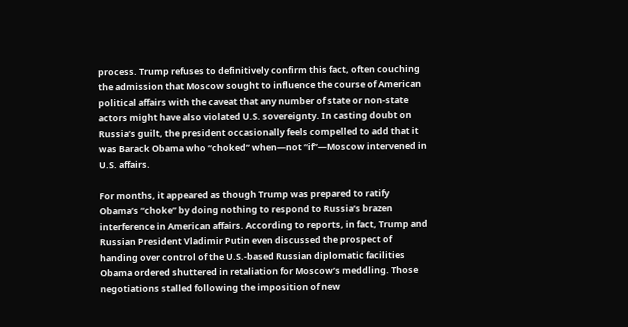process. Trump refuses to definitively confirm this fact, often couching the admission that Moscow sought to influence the course of American political affairs with the caveat that any number of state or non-state actors might have also violated U.S. sovereignty. In casting doubt on Russia’s guilt, the president occasionally feels compelled to add that it was Barack Obama who “choked” when—not “if”—Moscow intervened in U.S. affairs.

For months, it appeared as though Trump was prepared to ratify Obama’s “choke” by doing nothing to respond to Russia’s brazen interference in American affairs. According to reports, in fact, Trump and Russian President Vladimir Putin even discussed the prospect of handing over control of the U.S.-based Russian diplomatic facilities Obama ordered shuttered in retaliation for Moscow’s meddling. Those negotiations stalled following the imposition of new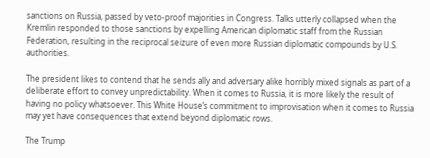sanctions on Russia, passed by veto-proof majorities in Congress. Talks utterly collapsed when the Kremlin responded to those sanctions by expelling American diplomatic staff from the Russian Federation, resulting in the reciprocal seizure of even more Russian diplomatic compounds by U.S. authorities.

The president likes to contend that he sends ally and adversary alike horribly mixed signals as part of a deliberate effort to convey unpredictability. When it comes to Russia, it is more likely the result of having no policy whatsoever. This White House’s commitment to improvisation when it comes to Russia may yet have consequences that extend beyond diplomatic rows.

The Trump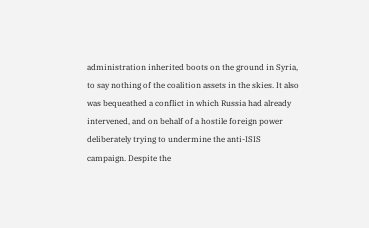administration inherited boots on the ground in Syria, to say nothing of the coalition assets in the skies. It also was bequeathed a conflict in which Russia had already intervened, and on behalf of a hostile foreign power deliberately trying to undermine the anti-ISIS campaign. Despite the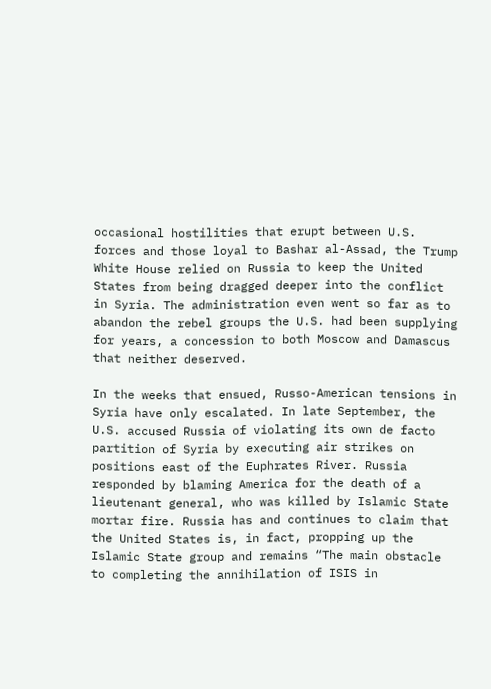occasional hostilities that erupt between U.S. forces and those loyal to Bashar al-Assad, the Trump White House relied on Russia to keep the United States from being dragged deeper into the conflict in Syria. The administration even went so far as to abandon the rebel groups the U.S. had been supplying for years, a concession to both Moscow and Damascus that neither deserved.

In the weeks that ensued, Russo-American tensions in Syria have only escalated. In late September, the U.S. accused Russia of violating its own de facto partition of Syria by executing air strikes on positions east of the Euphrates River. Russia responded by blaming America for the death of a lieutenant general, who was killed by Islamic State mortar fire. Russia has and continues to claim that the United States is, in fact, propping up the Islamic State group and remains “The main obstacle to completing the annihilation of ISIS in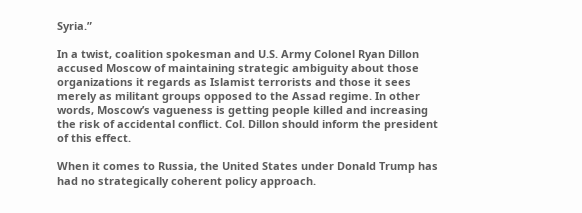Syria.”

In a twist, coalition spokesman and U.S. Army Colonel Ryan Dillon accused Moscow of maintaining strategic ambiguity about those organizations it regards as Islamist terrorists and those it sees merely as militant groups opposed to the Assad regime. In other words, Moscow’s vagueness is getting people killed and increasing the risk of accidental conflict. Col. Dillon should inform the president of this effect.

When it comes to Russia, the United States under Donald Trump has had no strategically coherent policy approach.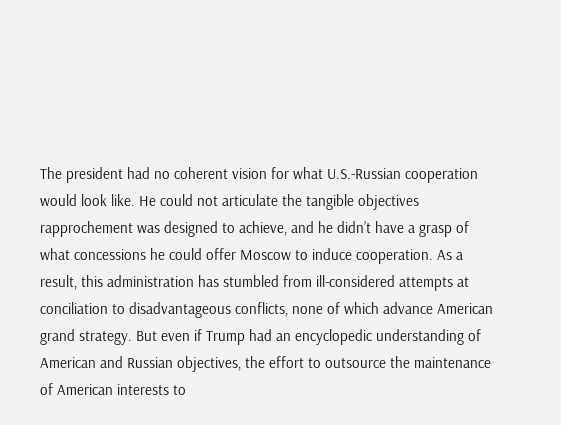The president had no coherent vision for what U.S.-Russian cooperation would look like. He could not articulate the tangible objectives rapprochement was designed to achieve, and he didn’t have a grasp of what concessions he could offer Moscow to induce cooperation. As a result, this administration has stumbled from ill-considered attempts at conciliation to disadvantageous conflicts, none of which advance American grand strategy. But even if Trump had an encyclopedic understanding of American and Russian objectives, the effort to outsource the maintenance of American interests to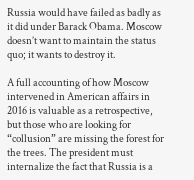Russia would have failed as badly as it did under Barack Obama. Moscow doesn’t want to maintain the status quo; it wants to destroy it.

A full accounting of how Moscow intervened in American affairs in 2016 is valuable as a retrospective, but those who are looking for “collusion” are missing the forest for the trees. The president must internalize the fact that Russia is a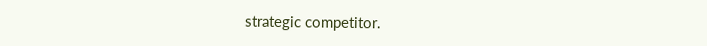strategic competitor.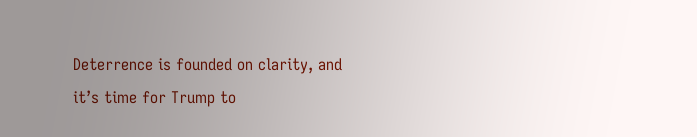Deterrence is founded on clarity, and it’s time for Trump to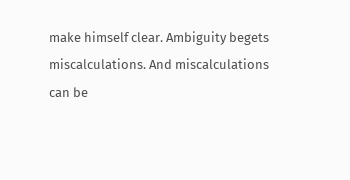make himself clear. Ambiguity begets miscalculations. And miscalculations can be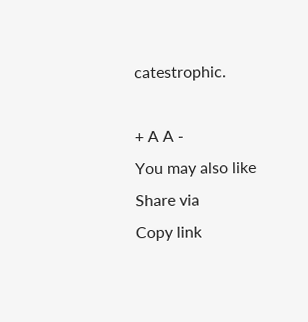catestrophic.

+ A A -
You may also like
Share via
Copy link